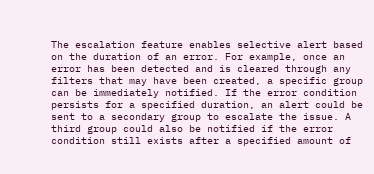The escalation feature enables selective alert based on the duration of an error. For example, once an error has been detected and is cleared through any filters that may have been created, a specific group can be immediately notified. If the error condition persists for a specified duration, an alert could be sent to a secondary group to escalate the issue. A third group could also be notified if the error condition still exists after a specified amount of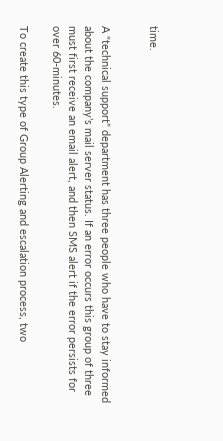time.


A “technical support” department has three people who have to stay informed about the company’s mail server status. If an error occurs this group of three must first receive an email alert, and then SMS alert if the error persists for over 60-minutes.

To create this type of Group Alerting and escalation process, two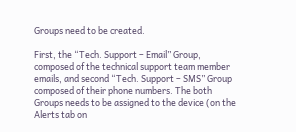Groups need to be created.

First, the “Tech. Support – Email” Group, composed of the technical support team member emails, and second “Tech. Support – SMS” Group composed of their phone numbers. The both Groups needs to be assigned to the device (on the Alerts tab on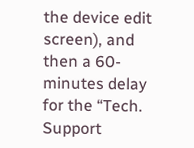the device edit screen), and then a 60-minutes delay for the “Tech. Support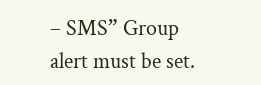– SMS” Group alert must be set.